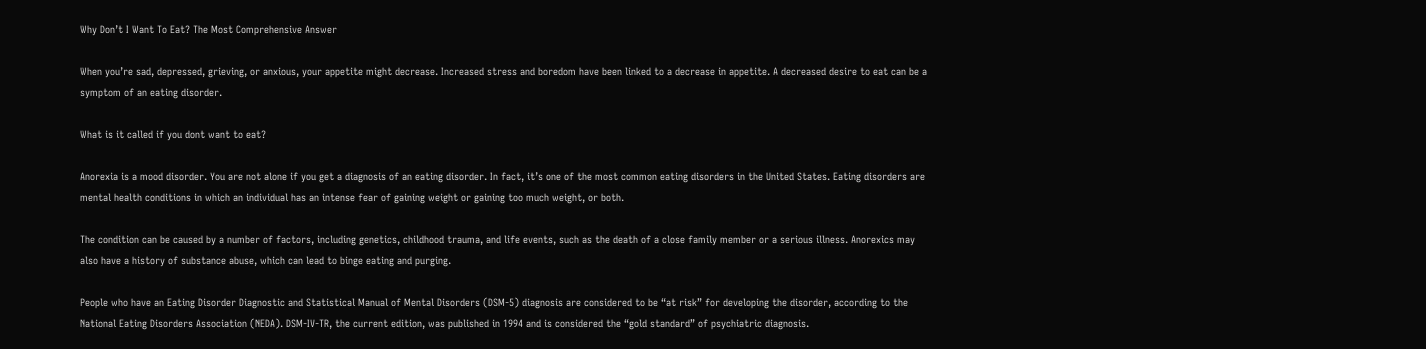Why Don’t I Want To Eat? The Most Comprehensive Answer

When you’re sad, depressed, grieving, or anxious, your appetite might decrease. Increased stress and boredom have been linked to a decrease in appetite. A decreased desire to eat can be a symptom of an eating disorder.

What is it called if you dont want to eat?

Anorexia is a mood disorder. You are not alone if you get a diagnosis of an eating disorder. In fact, it’s one of the most common eating disorders in the United States. Eating disorders are mental health conditions in which an individual has an intense fear of gaining weight or gaining too much weight, or both.

The condition can be caused by a number of factors, including genetics, childhood trauma, and life events, such as the death of a close family member or a serious illness. Anorexics may also have a history of substance abuse, which can lead to binge eating and purging.

People who have an Eating Disorder Diagnostic and Statistical Manual of Mental Disorders (DSM-5) diagnosis are considered to be “at risk” for developing the disorder, according to the National Eating Disorders Association (NEDA). DSM-IV-TR, the current edition, was published in 1994 and is considered the “gold standard” of psychiatric diagnosis.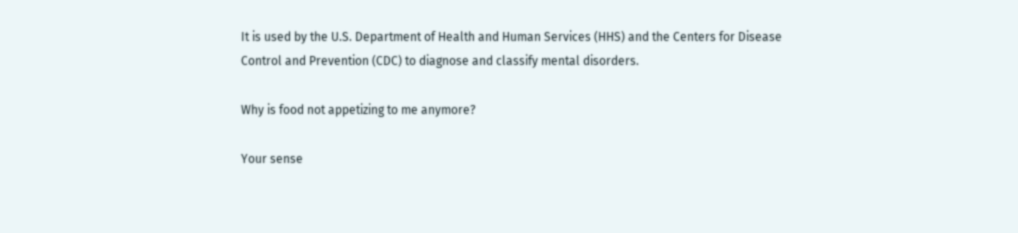It is used by the U.S. Department of Health and Human Services (HHS) and the Centers for Disease Control and Prevention (CDC) to diagnose and classify mental disorders.

Why is food not appetizing to me anymore?

Your sense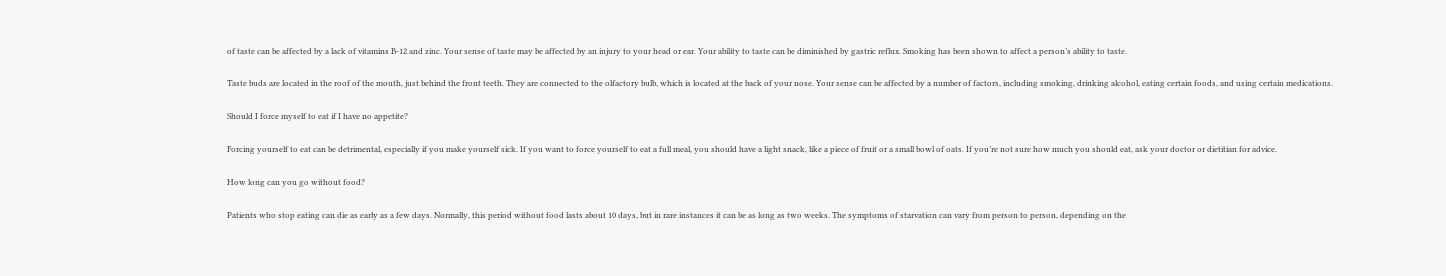of taste can be affected by a lack of vitamins B-12 and zinc. Your sense of taste may be affected by an injury to your head or ear. Your ability to taste can be diminished by gastric reflux. Smoking has been shown to affect a person’s ability to taste.

Taste buds are located in the roof of the mouth, just behind the front teeth. They are connected to the olfactory bulb, which is located at the back of your nose. Your sense can be affected by a number of factors, including smoking, drinking alcohol, eating certain foods, and using certain medications.

Should I force myself to eat if I have no appetite?

Forcing yourself to eat can be detrimental, especially if you make yourself sick. If you want to force yourself to eat a full meal, you should have a light snack, like a piece of fruit or a small bowl of oats. If you’re not sure how much you should eat, ask your doctor or dietitian for advice.

How long can you go without food?

Patients who stop eating can die as early as a few days. Normally, this period without food lasts about 10 days, but in rare instances it can be as long as two weeks. The symptoms of starvation can vary from person to person, depending on the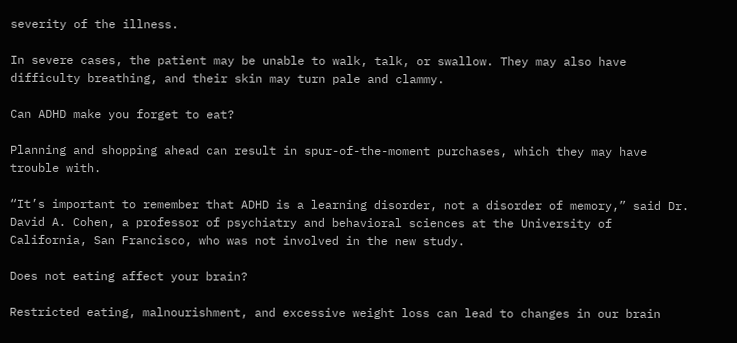severity of the illness.

In severe cases, the patient may be unable to walk, talk, or swallow. They may also have difficulty breathing, and their skin may turn pale and clammy.

Can ADHD make you forget to eat?

Planning and shopping ahead can result in spur-of-the-moment purchases, which they may have trouble with.

“It’s important to remember that ADHD is a learning disorder, not a disorder of memory,” said Dr. David A. Cohen, a professor of psychiatry and behavioral sciences at the University of California, San Francisco, who was not involved in the new study.

Does not eating affect your brain?

Restricted eating, malnourishment, and excessive weight loss can lead to changes in our brain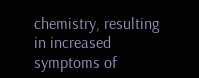chemistry, resulting in increased symptoms of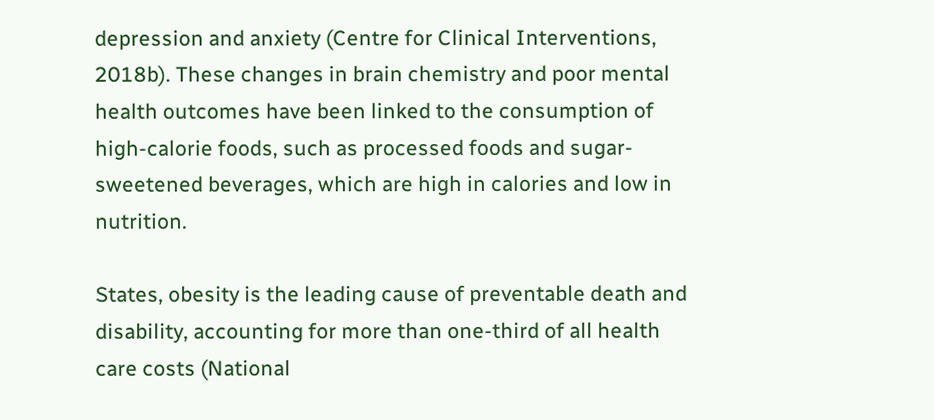depression and anxiety (Centre for Clinical Interventions, 2018b). These changes in brain chemistry and poor mental health outcomes have been linked to the consumption of high-calorie foods, such as processed foods and sugar-sweetened beverages, which are high in calories and low in nutrition.

States, obesity is the leading cause of preventable death and disability, accounting for more than one-third of all health care costs (National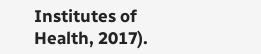Institutes of Health, 2017).